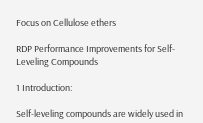Focus on Cellulose ethers

RDP Performance Improvements for Self-Leveling Compounds

1 Introduction:

Self-leveling compounds are widely used in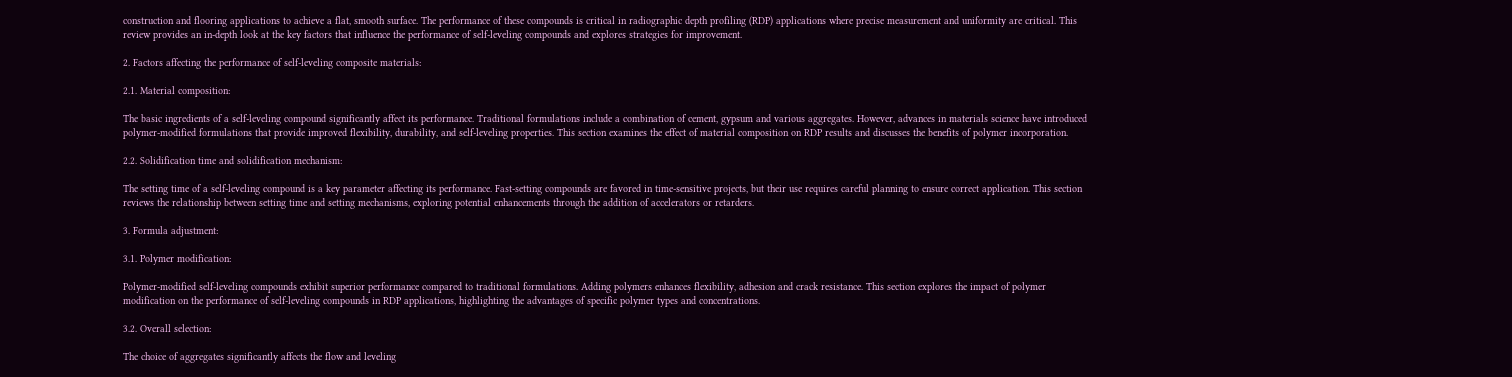construction and flooring applications to achieve a flat, smooth surface. The performance of these compounds is critical in radiographic depth profiling (RDP) applications where precise measurement and uniformity are critical. This review provides an in-depth look at the key factors that influence the performance of self-leveling compounds and explores strategies for improvement.

2. Factors affecting the performance of self-leveling composite materials:

2.1. Material composition:

The basic ingredients of a self-leveling compound significantly affect its performance. Traditional formulations include a combination of cement, gypsum and various aggregates. However, advances in materials science have introduced polymer-modified formulations that provide improved flexibility, durability, and self-leveling properties. This section examines the effect of material composition on RDP results and discusses the benefits of polymer incorporation.

2.2. Solidification time and solidification mechanism:

The setting time of a self-leveling compound is a key parameter affecting its performance. Fast-setting compounds are favored in time-sensitive projects, but their use requires careful planning to ensure correct application. This section reviews the relationship between setting time and setting mechanisms, exploring potential enhancements through the addition of accelerators or retarders.

3. Formula adjustment:

3.1. Polymer modification:

Polymer-modified self-leveling compounds exhibit superior performance compared to traditional formulations. Adding polymers enhances flexibility, adhesion and crack resistance. This section explores the impact of polymer modification on the performance of self-leveling compounds in RDP applications, highlighting the advantages of specific polymer types and concentrations.

3.2. Overall selection:

The choice of aggregates significantly affects the flow and leveling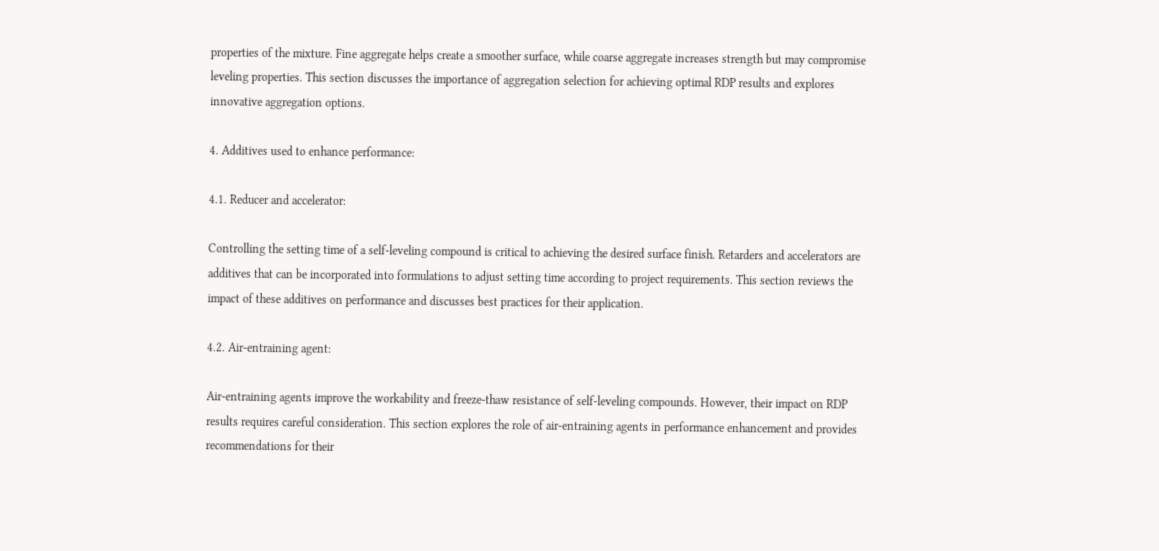properties of the mixture. Fine aggregate helps create a smoother surface, while coarse aggregate increases strength but may compromise leveling properties. This section discusses the importance of aggregation selection for achieving optimal RDP results and explores innovative aggregation options.

4. Additives used to enhance performance:

4.1. Reducer and accelerator:

Controlling the setting time of a self-leveling compound is critical to achieving the desired surface finish. Retarders and accelerators are additives that can be incorporated into formulations to adjust setting time according to project requirements. This section reviews the impact of these additives on performance and discusses best practices for their application.

4.2. Air-entraining agent:

Air-entraining agents improve the workability and freeze-thaw resistance of self-leveling compounds. However, their impact on RDP results requires careful consideration. This section explores the role of air-entraining agents in performance enhancement and provides recommendations for their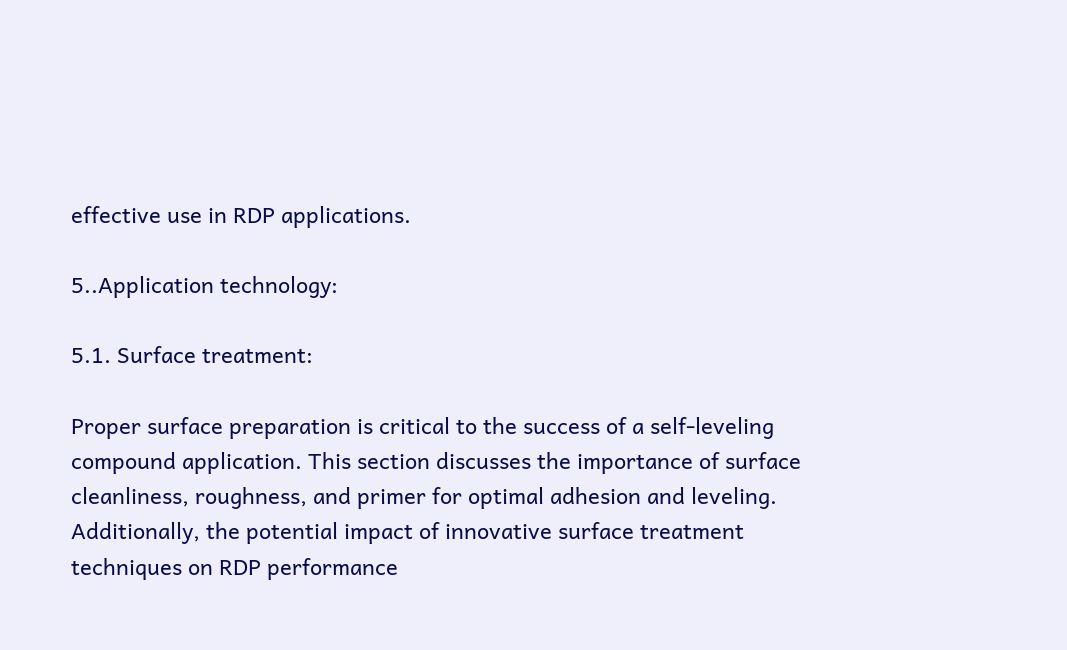effective use in RDP applications.

5..Application technology:

5.1. Surface treatment:

Proper surface preparation is critical to the success of a self-leveling compound application. This section discusses the importance of surface cleanliness, roughness, and primer for optimal adhesion and leveling. Additionally, the potential impact of innovative surface treatment techniques on RDP performance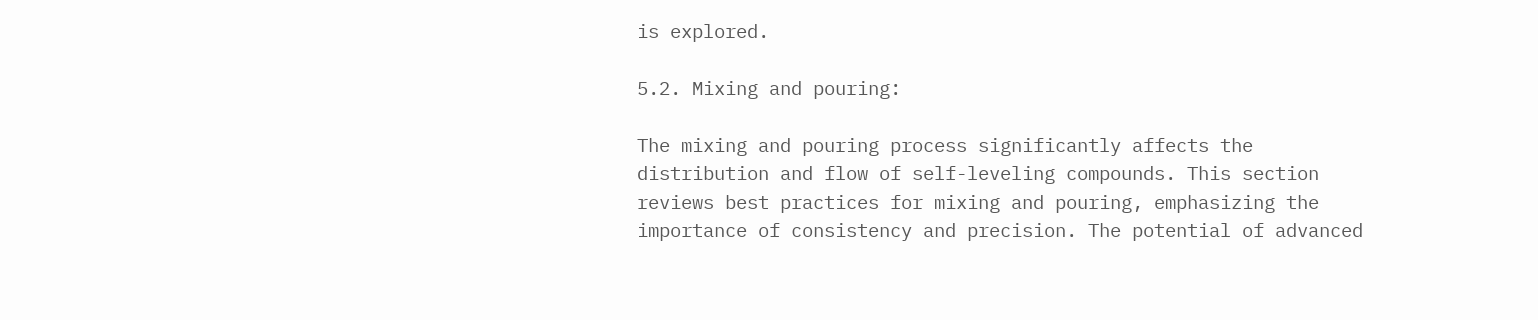is explored.

5.2. Mixing and pouring:

The mixing and pouring process significantly affects the distribution and flow of self-leveling compounds. This section reviews best practices for mixing and pouring, emphasizing the importance of consistency and precision. The potential of advanced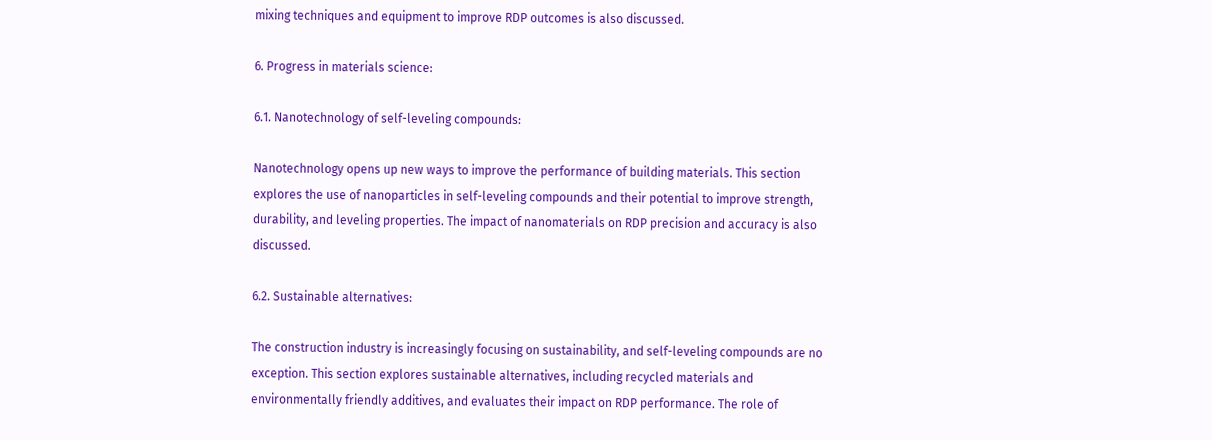mixing techniques and equipment to improve RDP outcomes is also discussed.

6. Progress in materials science:

6.1. Nanotechnology of self-leveling compounds:

Nanotechnology opens up new ways to improve the performance of building materials. This section explores the use of nanoparticles in self-leveling compounds and their potential to improve strength, durability, and leveling properties. The impact of nanomaterials on RDP precision and accuracy is also discussed.

6.2. Sustainable alternatives:

The construction industry is increasingly focusing on sustainability, and self-leveling compounds are no exception. This section explores sustainable alternatives, including recycled materials and environmentally friendly additives, and evaluates their impact on RDP performance. The role of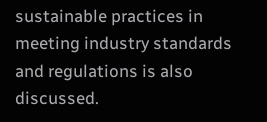sustainable practices in meeting industry standards and regulations is also discussed.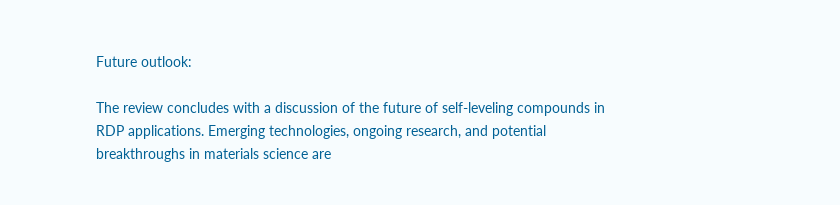Future outlook:

The review concludes with a discussion of the future of self-leveling compounds in RDP applications. Emerging technologies, ongoing research, and potential breakthroughs in materials science are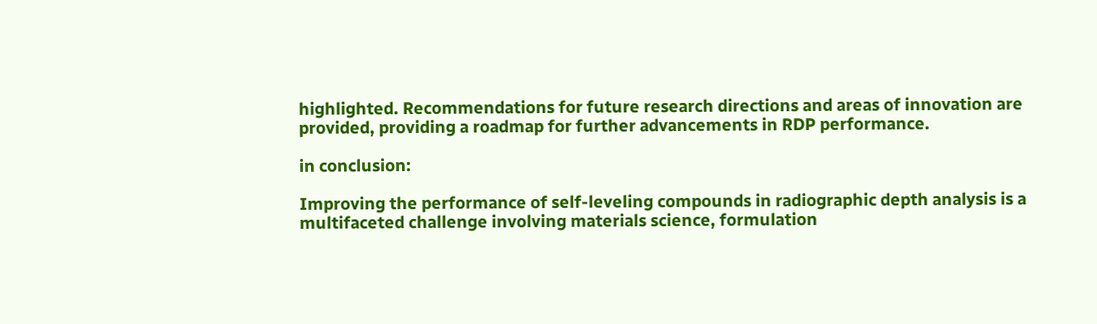highlighted. Recommendations for future research directions and areas of innovation are provided, providing a roadmap for further advancements in RDP performance.

in conclusion:

Improving the performance of self-leveling compounds in radiographic depth analysis is a multifaceted challenge involving materials science, formulation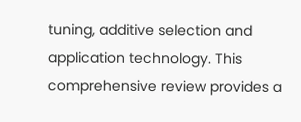tuning, additive selection and application technology. This comprehensive review provides a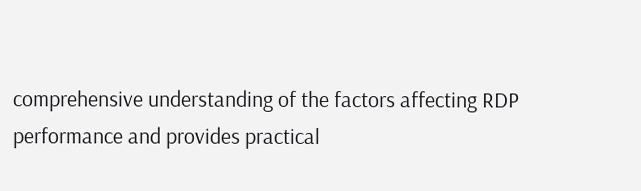comprehensive understanding of the factors affecting RDP performance and provides practical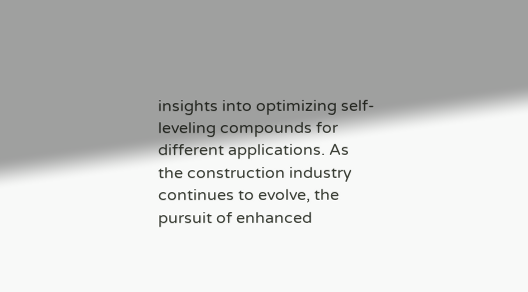insights into optimizing self-leveling compounds for different applications. As the construction industry continues to evolve, the pursuit of enhanced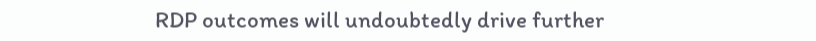RDP outcomes will undoubtedly drive further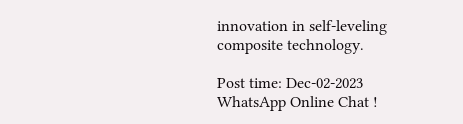innovation in self-leveling composite technology.

Post time: Dec-02-2023
WhatsApp Online Chat !